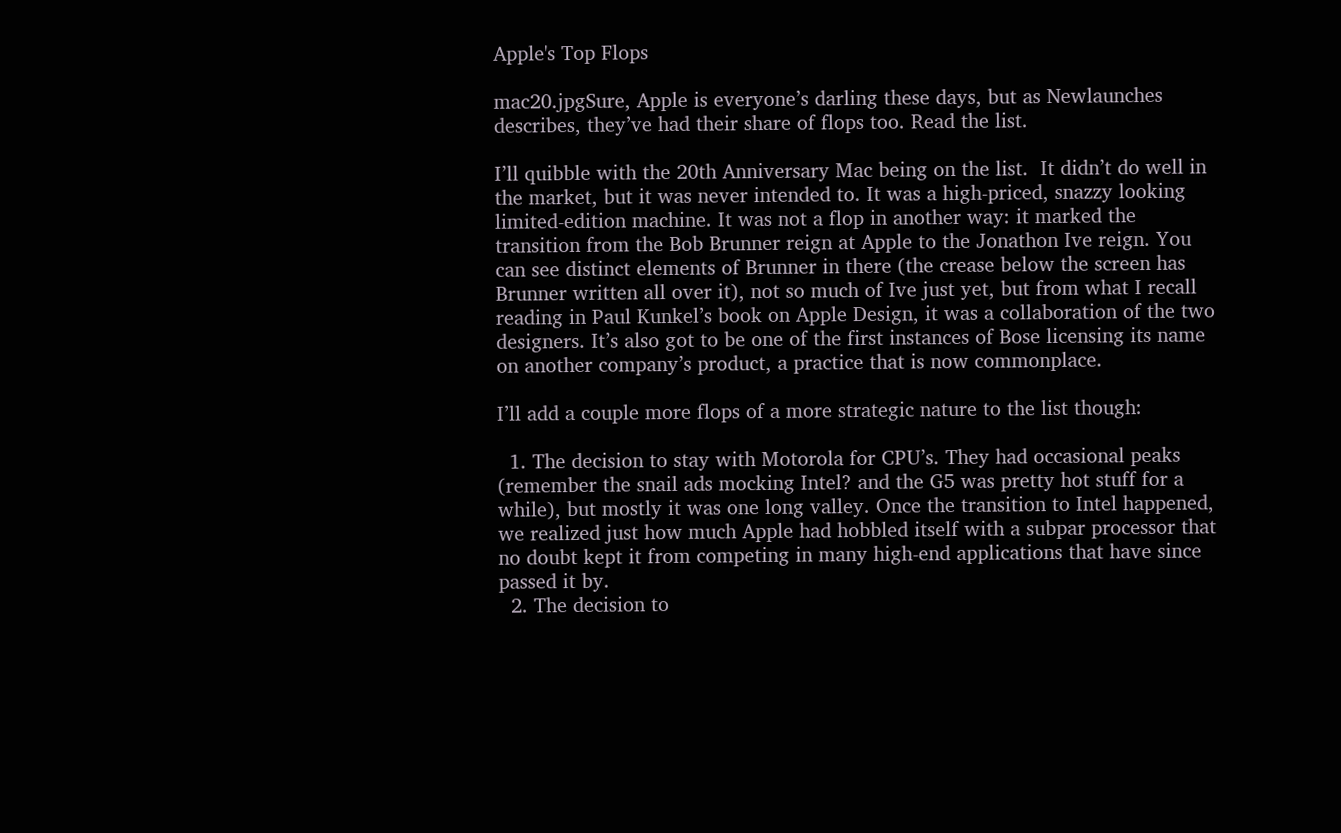Apple's Top Flops

mac20.jpgSure, Apple is everyone’s darling these days, but as Newlaunches describes, they’ve had their share of flops too. Read the list.

I’ll quibble with the 20th Anniversary Mac being on the list.  It didn’t do well in the market, but it was never intended to. It was a high-priced, snazzy looking limited-edition machine. It was not a flop in another way: it marked the transition from the Bob Brunner reign at Apple to the Jonathon Ive reign. You can see distinct elements of Brunner in there (the crease below the screen has Brunner written all over it), not so much of Ive just yet, but from what I recall reading in Paul Kunkel’s book on Apple Design, it was a collaboration of the two designers. It’s also got to be one of the first instances of Bose licensing its name on another company’s product, a practice that is now commonplace.

I’ll add a couple more flops of a more strategic nature to the list though:

  1. The decision to stay with Motorola for CPU’s. They had occasional peaks (remember the snail ads mocking Intel? and the G5 was pretty hot stuff for a while), but mostly it was one long valley. Once the transition to Intel happened, we realized just how much Apple had hobbled itself with a subpar processor that no doubt kept it from competing in many high-end applications that have since passed it by.
  2. The decision to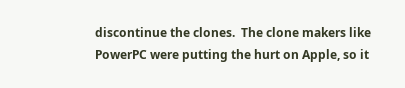discontinue the clones.  The clone makers like PowerPC were putting the hurt on Apple, so it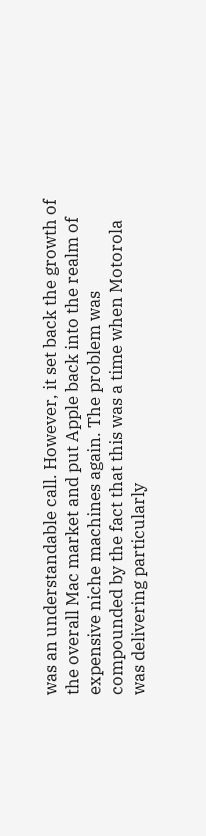was an understandable call. However, it set back the growth of the overall Mac market and put Apple back into the realm of expensive niche machines again. The problem was compounded by the fact that this was a time when Motorola was delivering particularly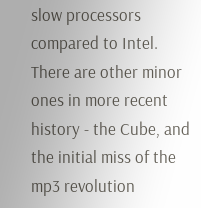slow processors compared to Intel.
There are other minor ones in more recent history - the Cube, and the initial miss of the mp3 revolution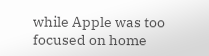while Apple was too focused on home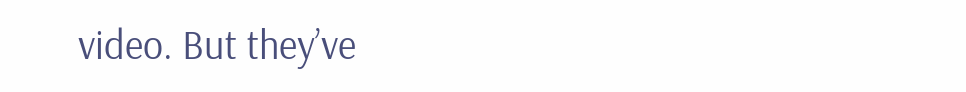video. But they’ve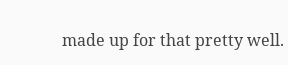made up for that pretty well.